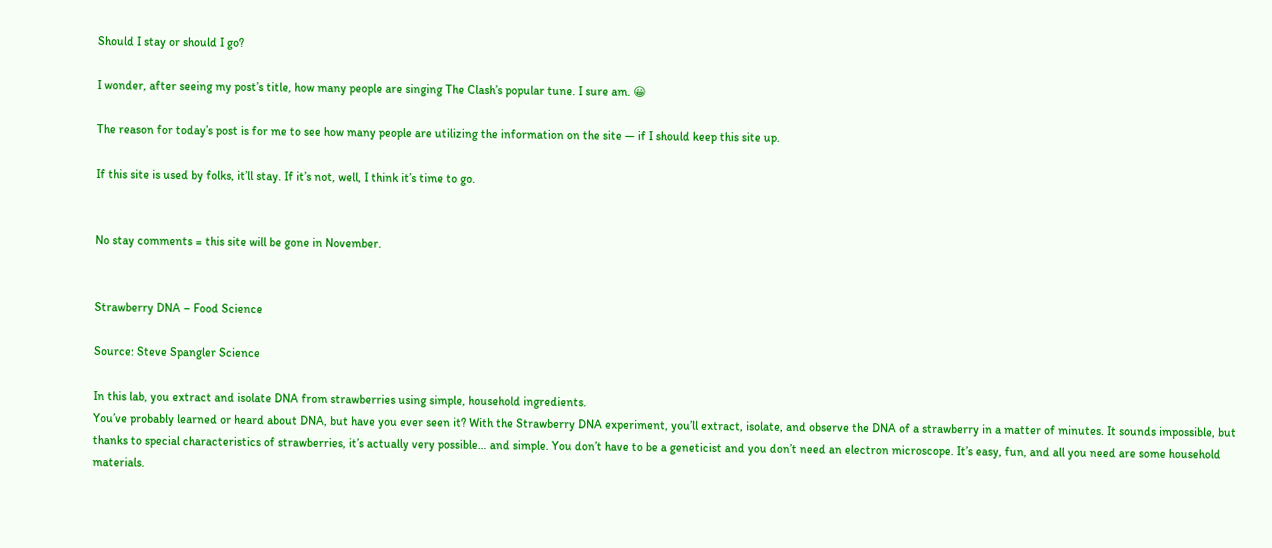Should I stay or should I go?

I wonder, after seeing my post’s title, how many people are singing The Clash’s popular tune. I sure am. 😀

The reason for today’s post is for me to see how many people are utilizing the information on the site — if I should keep this site up.

If this site is used by folks, it’ll stay. If it’s not, well, I think it’s time to go.


No stay comments = this site will be gone in November.


Strawberry DNA – Food Science

Source: Steve Spangler Science

In this lab, you extract and isolate DNA from strawberries using simple, household ingredients.
You’ve probably learned or heard about DNA, but have you ever seen it? With the Strawberry DNA experiment, you’ll extract, isolate, and observe the DNA of a strawberry in a matter of minutes. It sounds impossible, but thanks to special characteristics of strawberries, it’s actually very possible… and simple. You don’t have to be a geneticist and you don’t need an electron microscope. It’s easy, fun, and all you need are some household materials.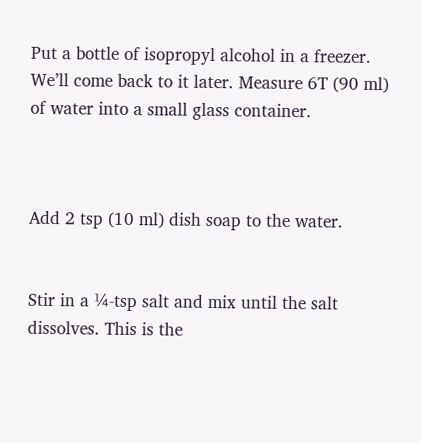Put a bottle of isopropyl alcohol in a freezer. We’ll come back to it later. Measure 6T (90 ml) of water into a small glass container.



Add 2 tsp (10 ml) dish soap to the water.


Stir in a ¼-tsp salt and mix until the salt dissolves. This is the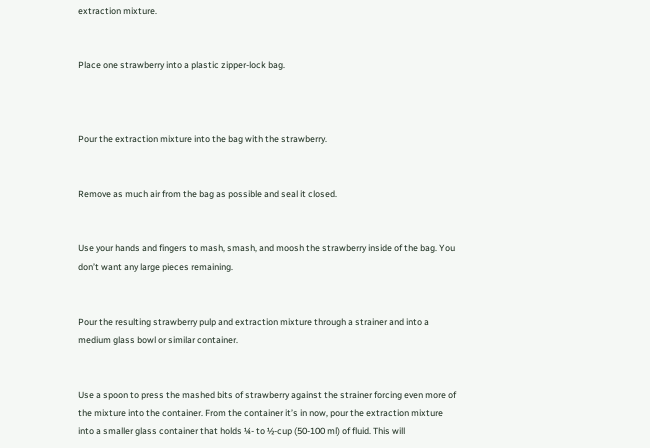extraction mixture.


Place one strawberry into a plastic zipper-lock bag.



Pour the extraction mixture into the bag with the strawberry.


Remove as much air from the bag as possible and seal it closed.


Use your hands and fingers to mash, smash, and moosh the strawberry inside of the bag. You don’t want any large pieces remaining.


Pour the resulting strawberry pulp and extraction mixture through a strainer and into a medium glass bowl or similar container.


Use a spoon to press the mashed bits of strawberry against the strainer forcing even more of the mixture into the container. From the container it’s in now, pour the extraction mixture into a smaller glass container that holds ¼- to ½-cup (50-100 ml) of fluid. This will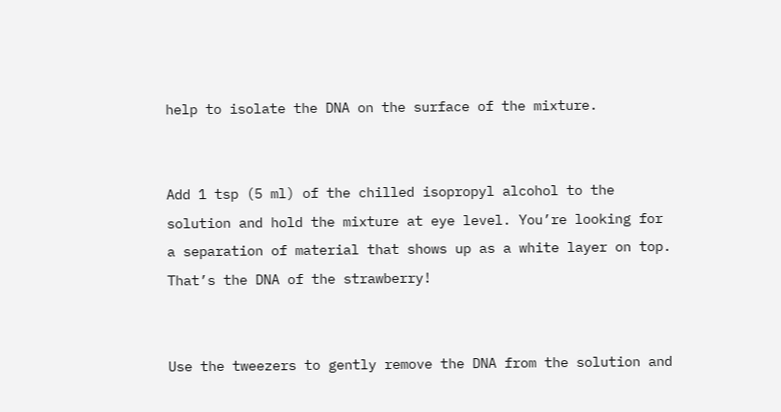help to isolate the DNA on the surface of the mixture.


Add 1 tsp (5 ml) of the chilled isopropyl alcohol to the solution and hold the mixture at eye level. You’re looking for a separation of material that shows up as a white layer on top. That’s the DNA of the strawberry!


Use the tweezers to gently remove the DNA from the solution and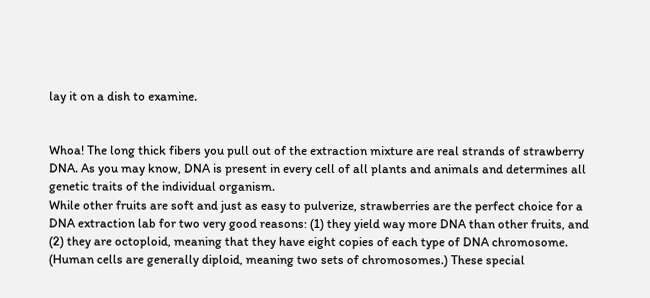lay it on a dish to examine.


Whoa! The long thick fibers you pull out of the extraction mixture are real strands of strawberry DNA. As you may know, DNA is present in every cell of all plants and animals and determines all genetic traits of the individual organism.
While other fruits are soft and just as easy to pulverize, strawberries are the perfect choice for a DNA extraction lab for two very good reasons: (1) they yield way more DNA than other fruits, and (2) they are octoploid, meaning that they have eight copies of each type of DNA chromosome. (Human cells are generally diploid, meaning two sets of chromosomes.) These special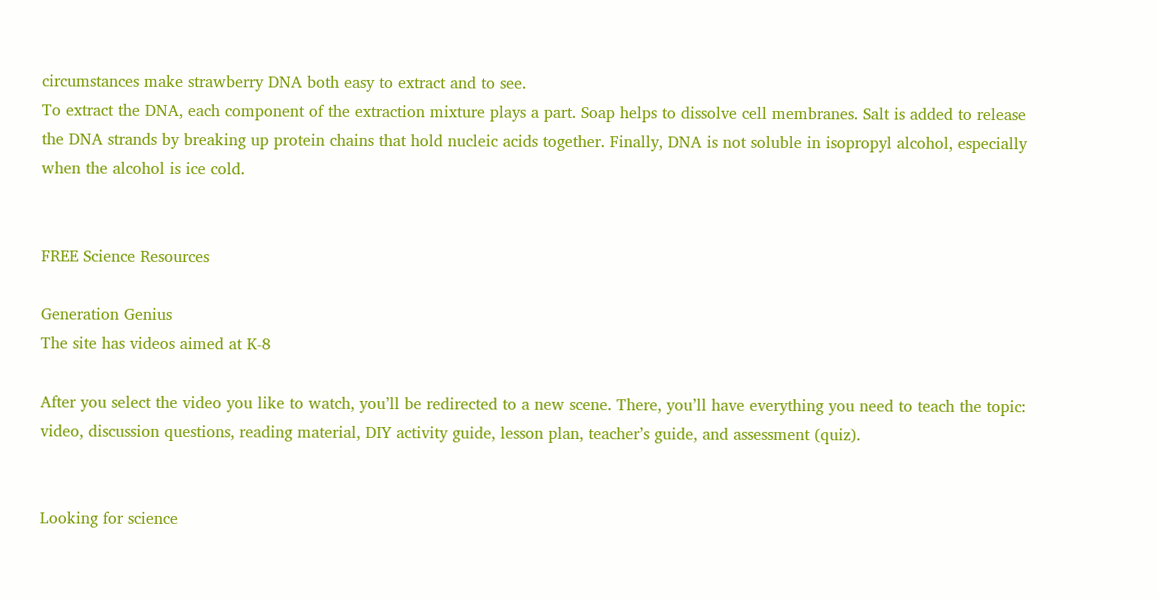circumstances make strawberry DNA both easy to extract and to see.
To extract the DNA, each component of the extraction mixture plays a part. Soap helps to dissolve cell membranes. Salt is added to release the DNA strands by breaking up protein chains that hold nucleic acids together. Finally, DNA is not soluble in isopropyl alcohol, especially when the alcohol is ice cold.


FREE Science Resources

Generation Genius
The site has videos aimed at K-8

After you select the video you like to watch, you’ll be redirected to a new scene. There, you’ll have everything you need to teach the topic: video, discussion questions, reading material, DIY activity guide, lesson plan, teacher’s guide, and assessment (quiz).


Looking for science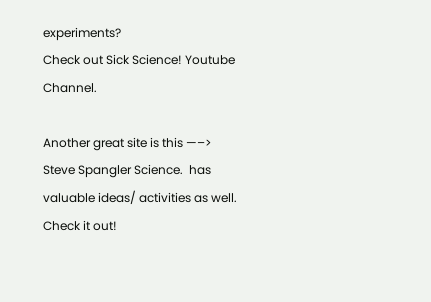experiments?
Check out Sick Science! Youtube Channel.

Another great site is this —–> Steve Spangler Science.  has valuable ideas/ activities as well. Check it out!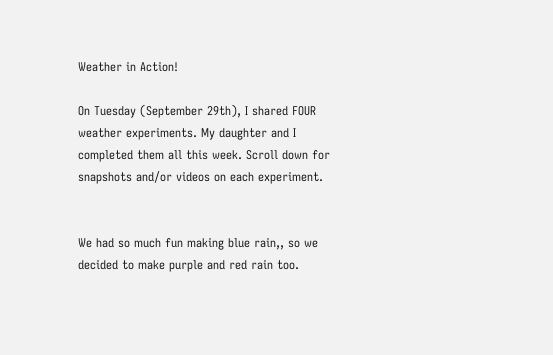Weather in Action!

On Tuesday (September 29th), I shared FOUR weather experiments. My daughter and I completed them all this week. Scroll down for snapshots and/or videos on each experiment.


We had so much fun making blue rain,, so we decided to make purple and red rain too.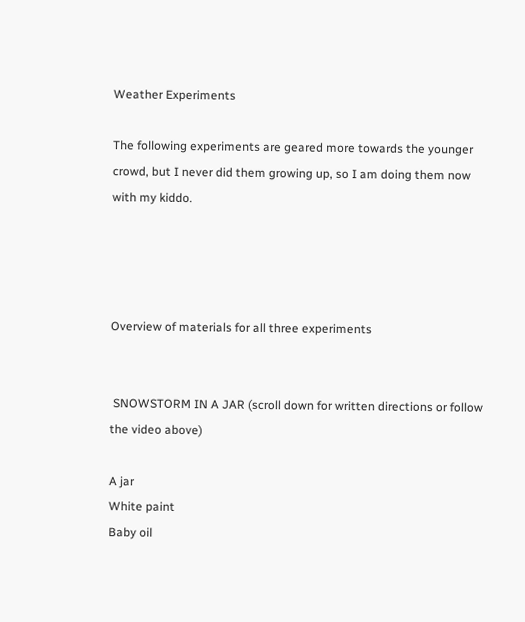Weather Experiments

The following experiments are geared more towards the younger crowd, but I never did them growing up, so I am doing them now with my kiddo.




Overview of materials for all three experiments


 SNOWSTORM IN A JAR (scroll down for written directions or follow the video above)

A jar
White paint
Baby oil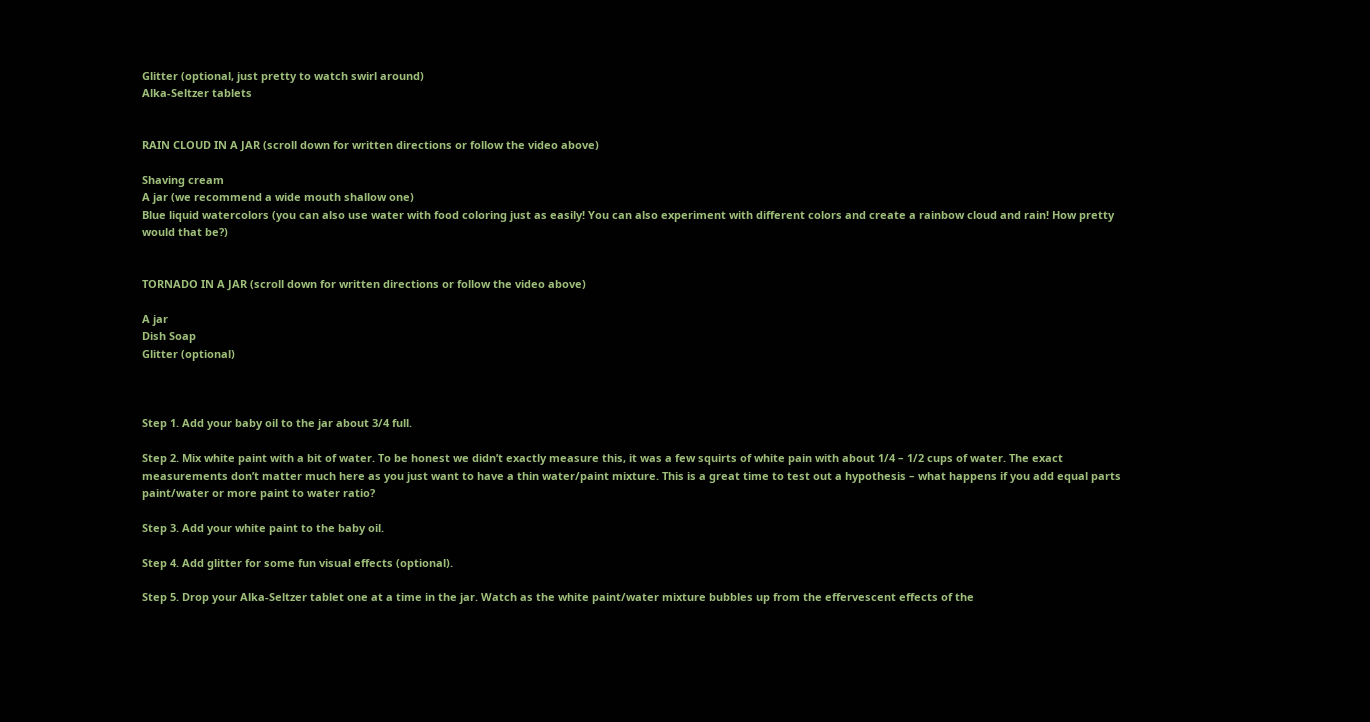Glitter (optional, just pretty to watch swirl around)
Alka-Seltzer tablets


RAIN CLOUD IN A JAR (scroll down for written directions or follow the video above)

Shaving cream
A jar (we recommend a wide mouth shallow one)
Blue liquid watercolors (you can also use water with food coloring just as easily! You can also experiment with different colors and create a rainbow cloud and rain! How pretty would that be?)


TORNADO IN A JAR (scroll down for written directions or follow the video above)

A jar
Dish Soap
Glitter (optional)



Step 1. Add your baby oil to the jar about 3/4 full.

Step 2. Mix white paint with a bit of water. To be honest we didn’t exactly measure this, it was a few squirts of white pain with about 1/4 – 1/2 cups of water. The exact measurements don’t matter much here as you just want to have a thin water/paint mixture. This is a great time to test out a hypothesis – what happens if you add equal parts paint/water or more paint to water ratio?

Step 3. Add your white paint to the baby oil.

Step 4. Add glitter for some fun visual effects (optional).

Step 5. Drop your Alka-Seltzer tablet one at a time in the jar. Watch as the white paint/water mixture bubbles up from the effervescent effects of the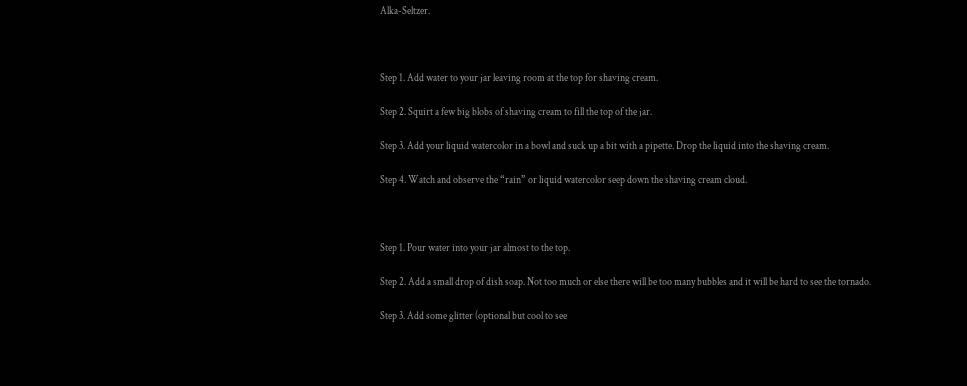Alka-Seltzer.



Step 1. Add water to your jar leaving room at the top for shaving cream.

Step 2. Squirt a few big blobs of shaving cream to fill the top of the jar.

Step 3. Add your liquid watercolor in a bowl and suck up a bit with a pipette. Drop the liquid into the shaving cream.

Step 4. Watch and observe the “rain” or liquid watercolor seep down the shaving cream cloud.



Step 1. Pour water into your jar almost to the top.

Step 2. Add a small drop of dish soap. Not too much or else there will be too many bubbles and it will be hard to see the tornado.

Step 3. Add some glitter (optional but cool to see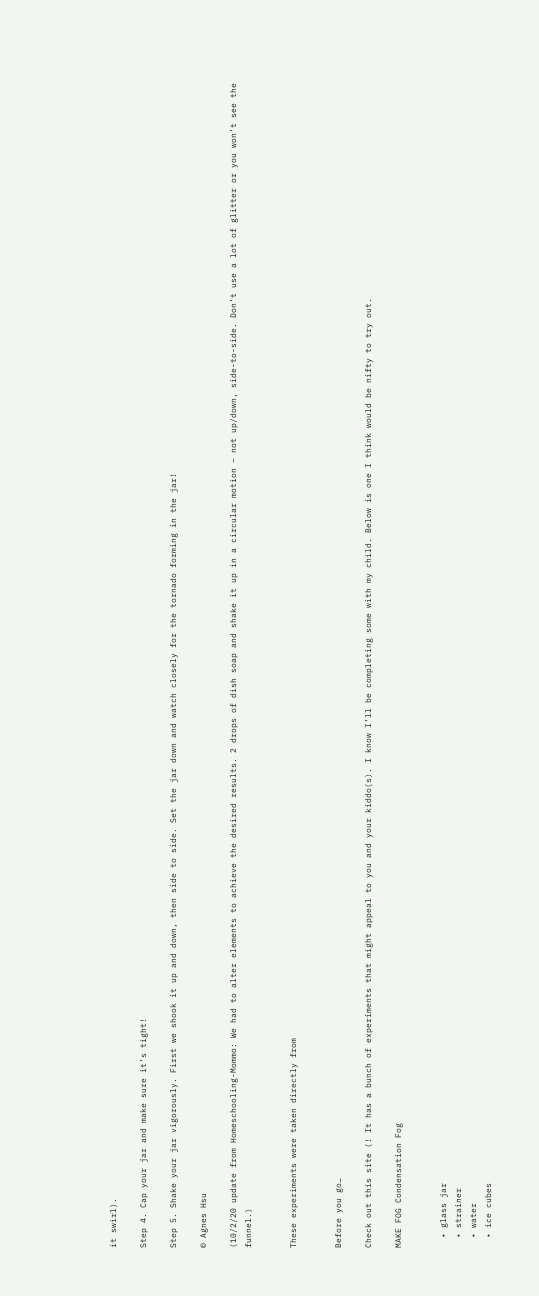it swirl).

Step 4. Cap your jar and make sure it’s tight!

Step 5. Shake your jar vigorously. First we shook it up and down, then side to side. Set the jar down and watch closely for the tornado forming in the jar!

© Agnes Hsu

(10/2/20 update from Homeschooling-Mommo: We had to alter elements to achieve the desired results. 2 drops of dish soap and shake it up in a circular motion – not up/down, side-to-side. Don’t use a lot of glitter or you won’t see the funnel.)


These experiments were taken directly from


Before you go…

Check out this site (! It has a bunch of experiments that might appeal to you and your kiddo(s). I know I’ll be completing some with my child. Below is one I think would be nifty to try out.

MAKE FOG Condensation Fog


  • glass jar
  • strainer
  • water
  • ice cubes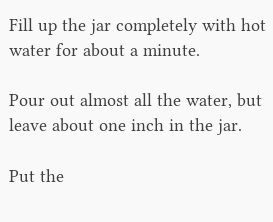Fill up the jar completely with hot water for about a minute.

Pour out almost all the water, but leave about one inch in the jar.

Put the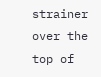strainer over the top of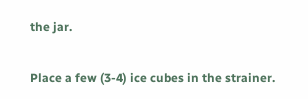the jar.

Place a few (3-4) ice cubes in the strainer.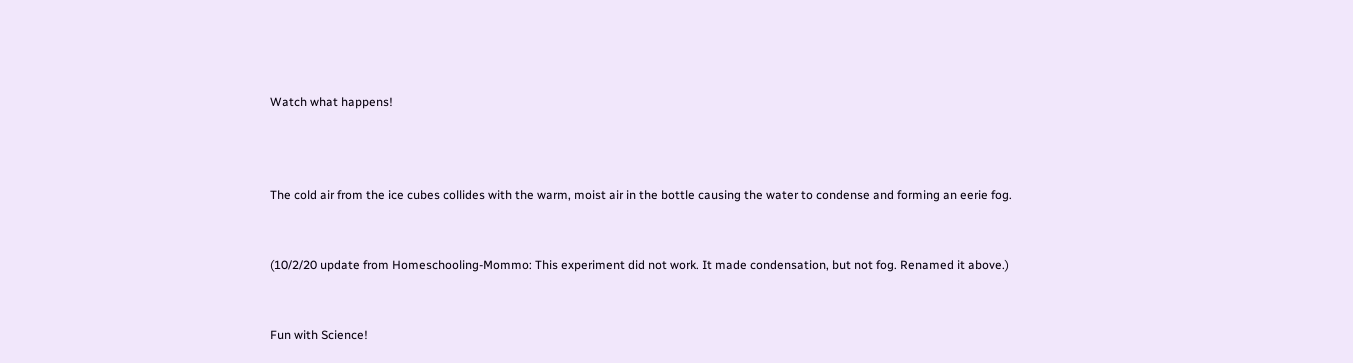Watch what happens!



The cold air from the ice cubes collides with the warm, moist air in the bottle causing the water to condense and forming an eerie fog.


(10/2/20 update from Homeschooling-Mommo: This experiment did not work. It made condensation, but not fog. Renamed it above.)


Fun with Science!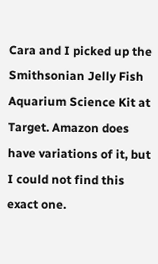Cara and I picked up the Smithsonian Jelly Fish Aquarium Science Kit at Target. Amazon does have variations of it, but I could not find this exact one.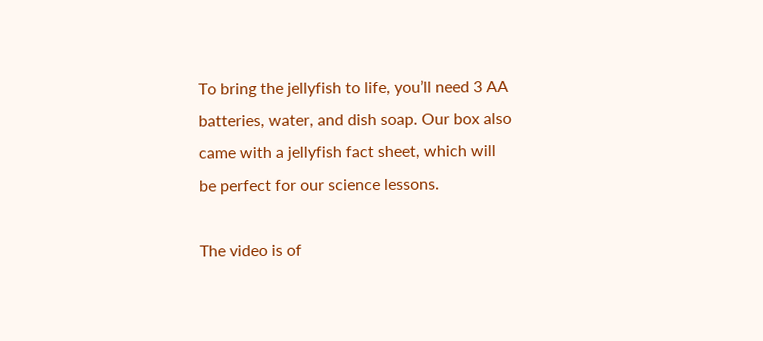To bring the jellyfish to life, you’ll need 3 AA batteries, water, and dish soap. Our box also came with a jellyfish fact sheet, which will be perfect for our science lessons.

The video is of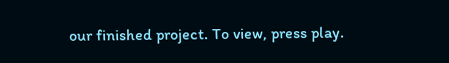our finished project. To view, press play.